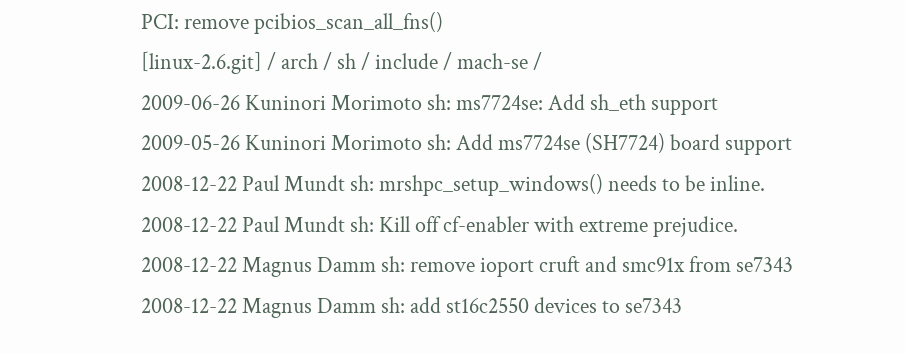PCI: remove pcibios_scan_all_fns()
[linux-2.6.git] / arch / sh / include / mach-se /
2009-06-26 Kuninori Morimoto sh: ms7724se: Add sh_eth support
2009-05-26 Kuninori Morimoto sh: Add ms7724se (SH7724) board support
2008-12-22 Paul Mundt sh: mrshpc_setup_windows() needs to be inline.
2008-12-22 Paul Mundt sh: Kill off cf-enabler with extreme prejudice.
2008-12-22 Magnus Damm sh: remove ioport cruft and smc91x from se7343
2008-12-22 Magnus Damm sh: add st16c2550 devices to se7343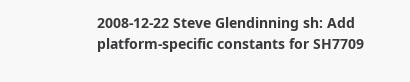2008-12-22 Steve Glendinning sh: Add platform-specific constants for SH7709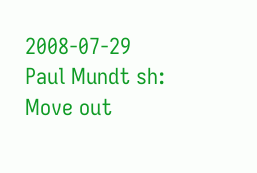2008-07-29 Paul Mundt sh: Move out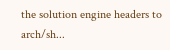the solution engine headers to arch/sh...